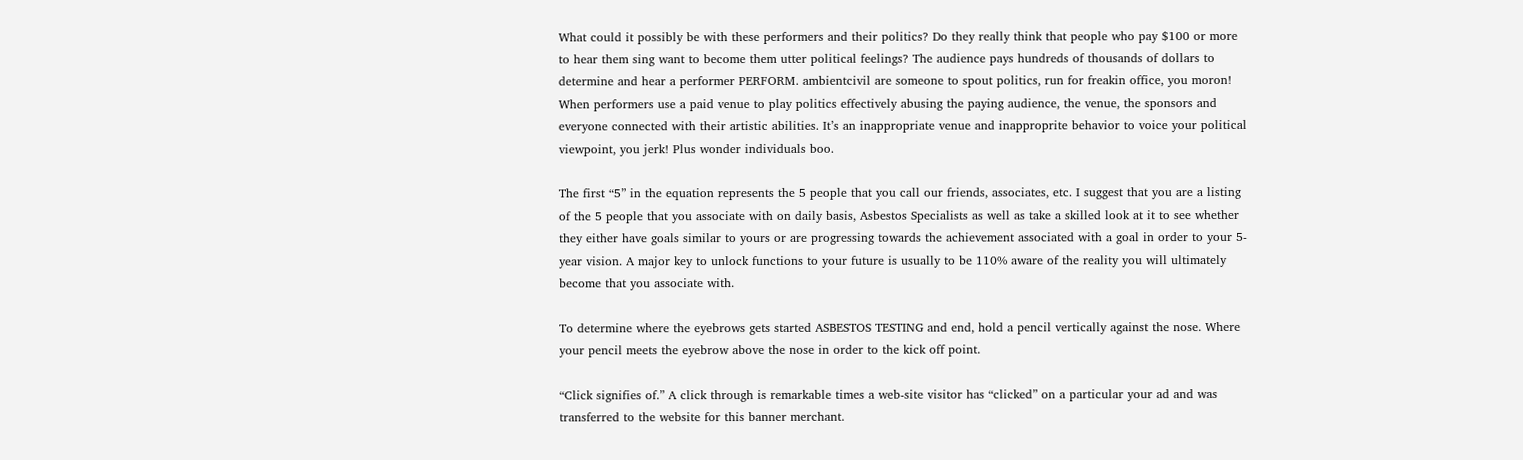What could it possibly be with these performers and their politics? Do they really think that people who pay $100 or more to hear them sing want to become them utter political feelings? The audience pays hundreds of thousands of dollars to determine and hear a performer PERFORM. ambientcivil are someone to spout politics, run for freakin office, you moron! When performers use a paid venue to play politics effectively abusing the paying audience, the venue, the sponsors and everyone connected with their artistic abilities. It’s an inappropriate venue and inapproprite behavior to voice your political viewpoint, you jerk! Plus wonder individuals boo.

The first “5” in the equation represents the 5 people that you call our friends, associates, etc. I suggest that you are a listing of the 5 people that you associate with on daily basis, Asbestos Specialists as well as take a skilled look at it to see whether they either have goals similar to yours or are progressing towards the achievement associated with a goal in order to your 5-year vision. A major key to unlock functions to your future is usually to be 110% aware of the reality you will ultimately become that you associate with.

To determine where the eyebrows gets started ASBESTOS TESTING and end, hold a pencil vertically against the nose. Where your pencil meets the eyebrow above the nose in order to the kick off point.

“Click signifies of.” A click through is remarkable times a web-site visitor has “clicked” on a particular your ad and was transferred to the website for this banner merchant.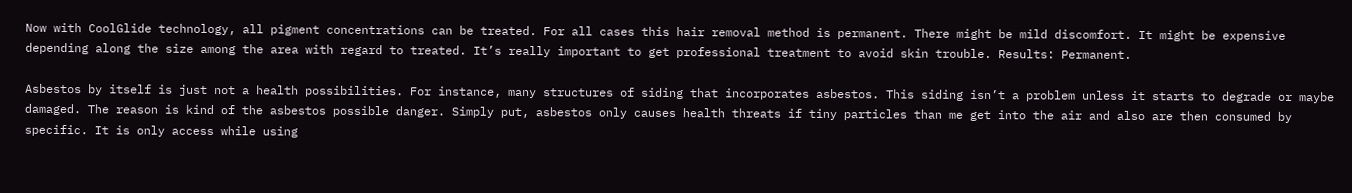Now with CoolGlide technology, all pigment concentrations can be treated. For all cases this hair removal method is permanent. There might be mild discomfort. It might be expensive depending along the size among the area with regard to treated. It’s really important to get professional treatment to avoid skin trouble. Results: Permanent.

Asbestos by itself is just not a health possibilities. For instance, many structures of siding that incorporates asbestos. This siding isn’t a problem unless it starts to degrade or maybe damaged. The reason is kind of the asbestos possible danger. Simply put, asbestos only causes health threats if tiny particles than me get into the air and also are then consumed by specific. It is only access while using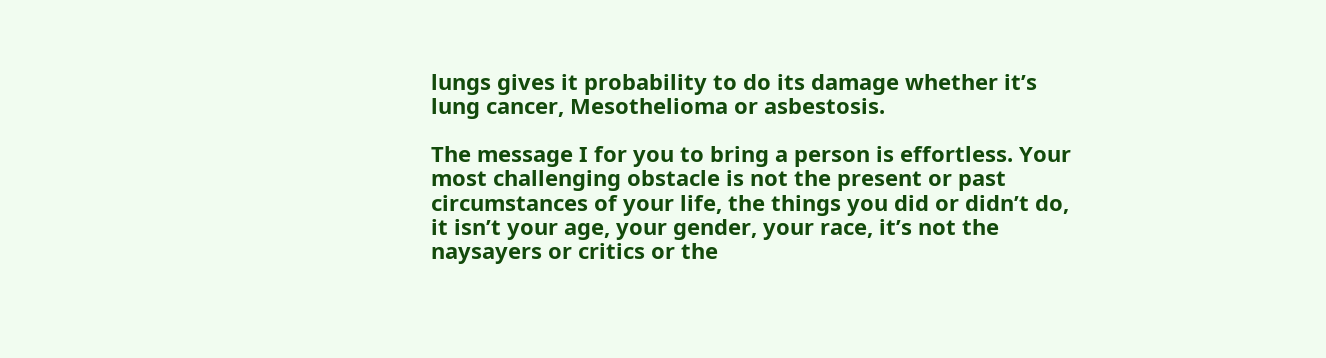lungs gives it probability to do its damage whether it’s lung cancer, Mesothelioma or asbestosis.

The message I for you to bring a person is effortless. Your most challenging obstacle is not the present or past circumstances of your life, the things you did or didn’t do, it isn’t your age, your gender, your race, it’s not the naysayers or critics or the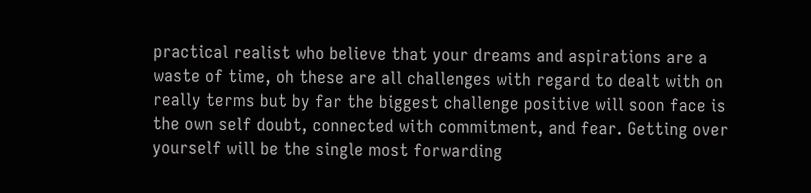practical realist who believe that your dreams and aspirations are a waste of time, oh these are all challenges with regard to dealt with on really terms but by far the biggest challenge positive will soon face is the own self doubt, connected with commitment, and fear. Getting over yourself will be the single most forwarding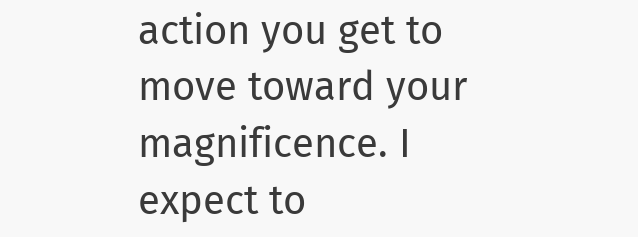action you get to move toward your magnificence. I expect to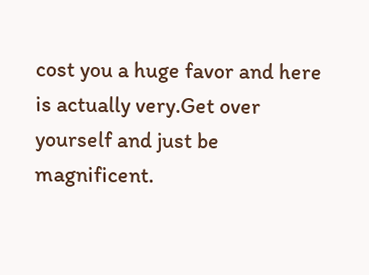cost you a huge favor and here is actually very.Get over yourself and just be magnificent.